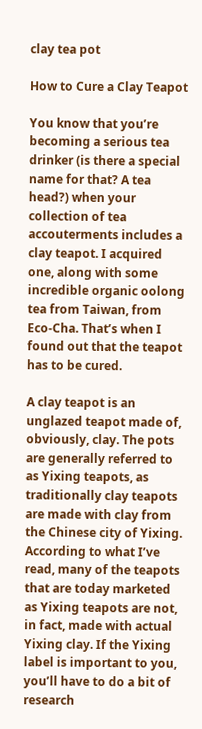clay tea pot

How to Cure a Clay Teapot

You know that you’re becoming a serious tea drinker (is there a special name for that? A tea head?) when your collection of tea accouterments includes a clay teapot. I acquired one, along with some incredible organic oolong tea from Taiwan, from Eco-Cha. That’s when I found out that the teapot has to be cured.

A clay teapot is an unglazed teapot made of, obviously, clay. The pots are generally referred to as Yixing teapots, as traditionally clay teapots are made with clay from the Chinese city of Yixing. According to what I’ve read, many of the teapots that are today marketed as Yixing teapots are not, in fact, made with actual Yixing clay. If the Yixing label is important to you, you’ll have to do a bit of research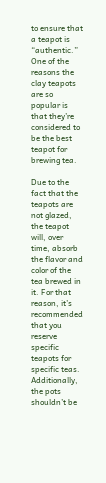to ensure that a teapot is “authentic.” One of the reasons the clay teapots are so popular is that they’re considered to be the best teapot for brewing tea.

Due to the fact that the teapots are not glazed, the teapot will, over time, absorb the flavor and color of the tea brewed in it. For that reason, it’s recommended that you reserve specific teapots for specific teas. Additionally, the pots shouldn’t be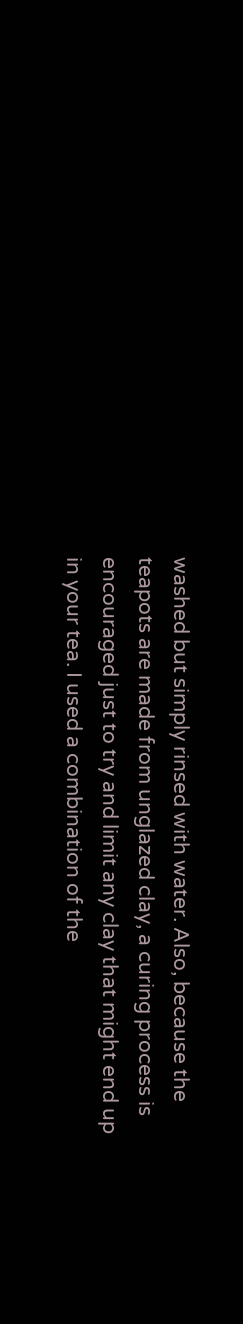washed but simply rinsed with water. Also, because the teapots are made from unglazed clay, a curing process is encouraged just to try and limit any clay that might end up in your tea. I used a combination of the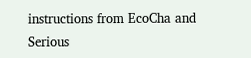instructions from EcoCha and Serious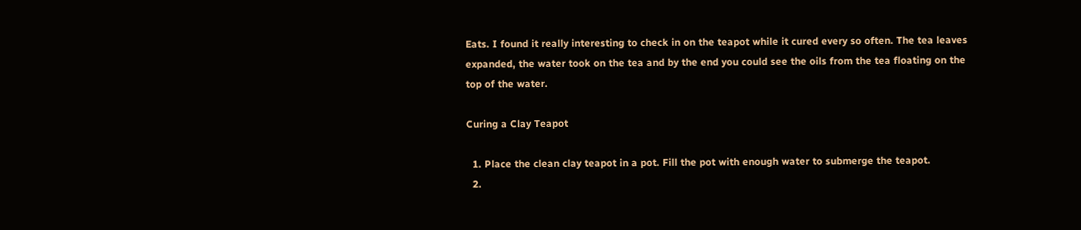Eats. I found it really interesting to check in on the teapot while it cured every so often. The tea leaves expanded, the water took on the tea and by the end you could see the oils from the tea floating on the top of the water.

Curing a Clay Teapot

  1. Place the clean clay teapot in a pot. Fill the pot with enough water to submerge the teapot.
  2.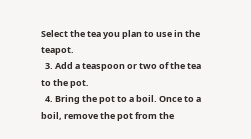Select the tea you plan to use in the teapot.
  3. Add a teaspoon or two of the tea to the pot.
  4. Bring the pot to a boil. Once to a boil, remove the pot from the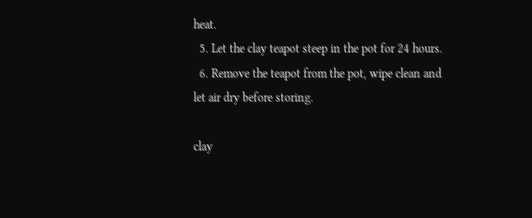heat.
  5. Let the clay teapot steep in the pot for 24 hours.
  6. Remove the teapot from the pot, wipe clean and let air dry before storing.

clay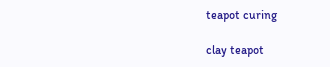teapot curing

clay teapot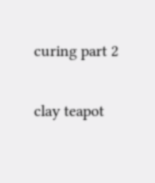curing part 2

clay teapot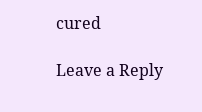cured

Leave a Reply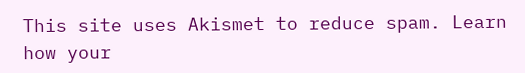This site uses Akismet to reduce spam. Learn how your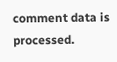comment data is processed.